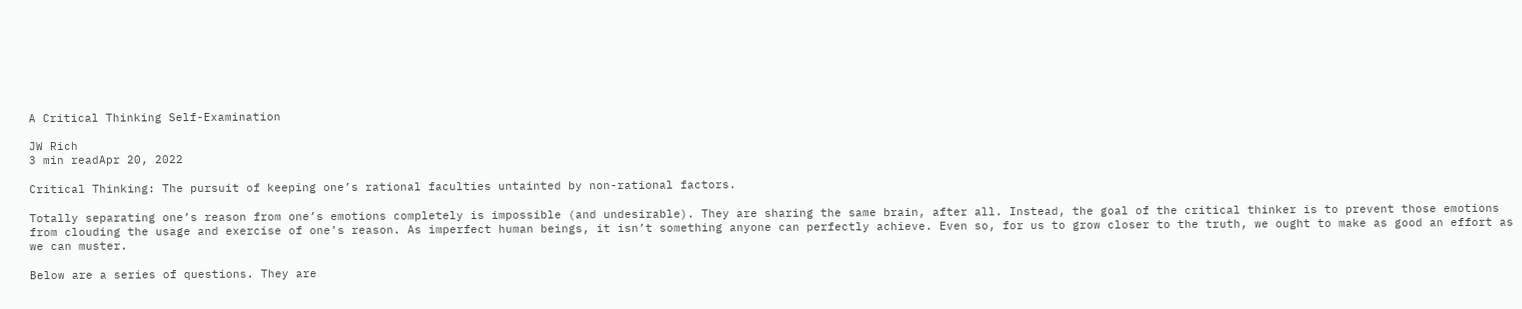A Critical Thinking Self-Examination

JW Rich
3 min readApr 20, 2022

Critical Thinking: The pursuit of keeping one’s rational faculties untainted by non-rational factors.

Totally separating one’s reason from one’s emotions completely is impossible (and undesirable). They are sharing the same brain, after all. Instead, the goal of the critical thinker is to prevent those emotions from clouding the usage and exercise of one’s reason. As imperfect human beings, it isn’t something anyone can perfectly achieve. Even so, for us to grow closer to the truth, we ought to make as good an effort as we can muster.

Below are a series of questions. They are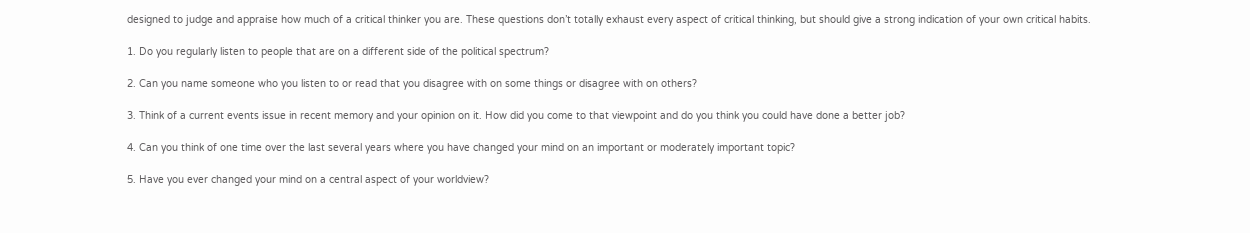designed to judge and appraise how much of a critical thinker you are. These questions don’t totally exhaust every aspect of critical thinking, but should give a strong indication of your own critical habits.

1. Do you regularly listen to people that are on a different side of the political spectrum?

2. Can you name someone who you listen to or read that you disagree with on some things or disagree with on others?

3. Think of a current events issue in recent memory and your opinion on it. How did you come to that viewpoint and do you think you could have done a better job?

4. Can you think of one time over the last several years where you have changed your mind on an important or moderately important topic?

5. Have you ever changed your mind on a central aspect of your worldview?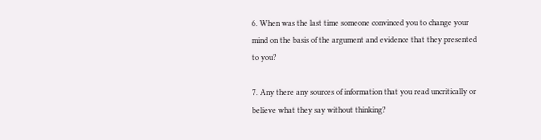6. When was the last time someone convinced you to change your mind on the basis of the argument and evidence that they presented to you?

7. Any there any sources of information that you read uncritically or believe what they say without thinking?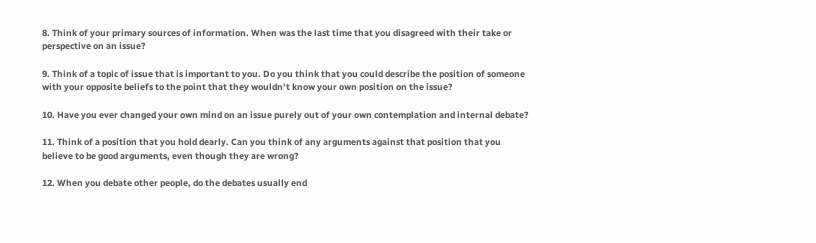8. Think of your primary sources of information. When was the last time that you disagreed with their take or perspective on an issue?

9. Think of a topic of issue that is important to you. Do you think that you could describe the position of someone with your opposite beliefs to the point that they wouldn’t know your own position on the issue?

10. Have you ever changed your own mind on an issue purely out of your own contemplation and internal debate?

11. Think of a position that you hold dearly. Can you think of any arguments against that position that you believe to be good arguments, even though they are wrong?

12. When you debate other people, do the debates usually end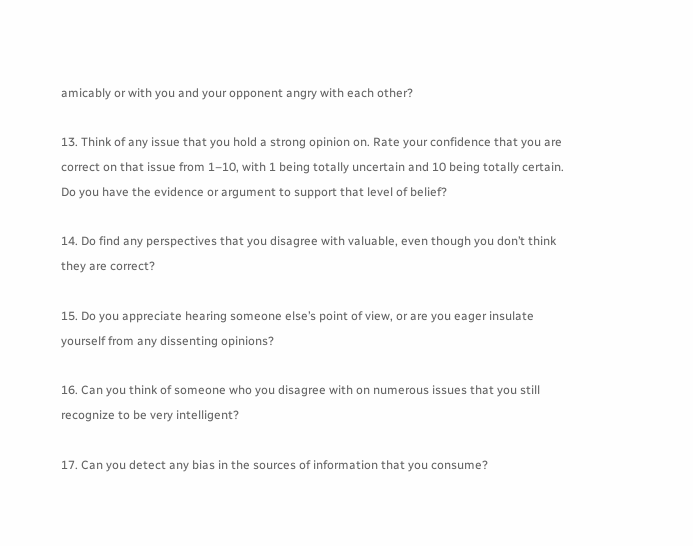amicably or with you and your opponent angry with each other?

13. Think of any issue that you hold a strong opinion on. Rate your confidence that you are correct on that issue from 1–10, with 1 being totally uncertain and 10 being totally certain. Do you have the evidence or argument to support that level of belief?

14. Do find any perspectives that you disagree with valuable, even though you don’t think they are correct?

15. Do you appreciate hearing someone else’s point of view, or are you eager insulate yourself from any dissenting opinions?

16. Can you think of someone who you disagree with on numerous issues that you still recognize to be very intelligent?

17. Can you detect any bias in the sources of information that you consume?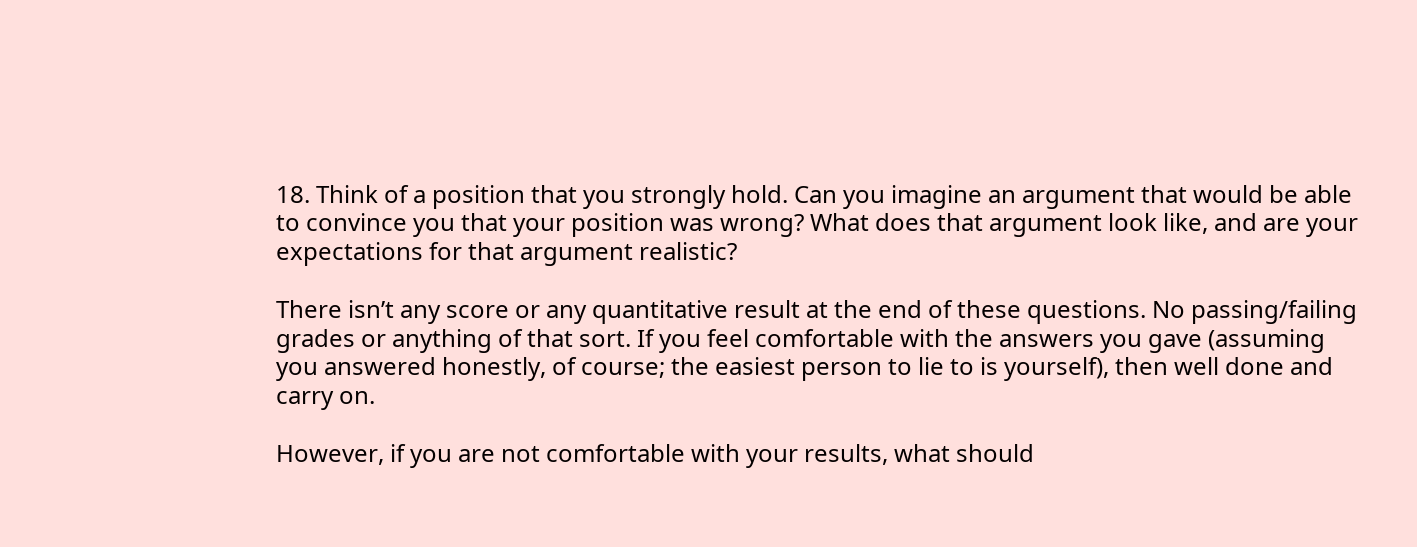18. Think of a position that you strongly hold. Can you imagine an argument that would be able to convince you that your position was wrong? What does that argument look like, and are your expectations for that argument realistic?

There isn’t any score or any quantitative result at the end of these questions. No passing/failing grades or anything of that sort. If you feel comfortable with the answers you gave (assuming you answered honestly, of course; the easiest person to lie to is yourself), then well done and carry on.

However, if you are not comfortable with your results, what should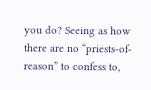you do? Seeing as how there are no “priests-of-reason” to confess to,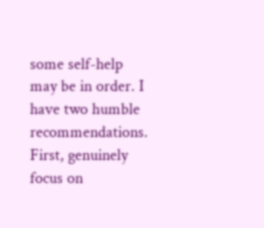some self-help may be in order. I have two humble recommendations. First, genuinely focus on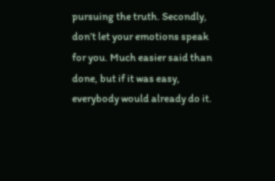pursuing the truth. Secondly, don’t let your emotions speak for you. Much easier said than done, but if it was easy, everybody would already do it.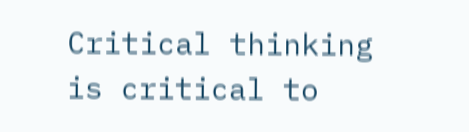Critical thinking is critical to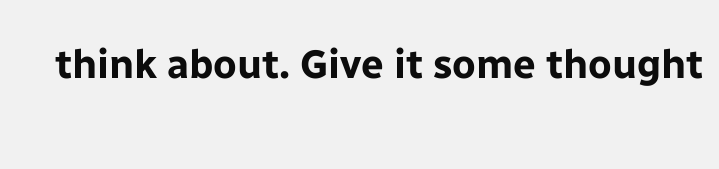think about. Give it some thought